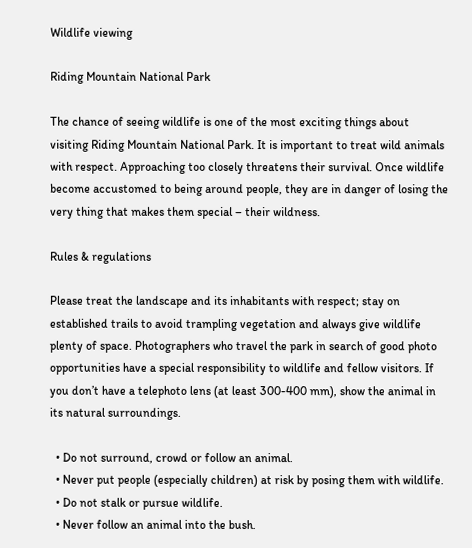Wildlife viewing

Riding Mountain National Park

The chance of seeing wildlife is one of the most exciting things about visiting Riding Mountain National Park. It is important to treat wild animals with respect. Approaching too closely threatens their survival. Once wildlife become accustomed to being around people, they are in danger of losing the very thing that makes them special – their wildness.

Rules & regulations

Please treat the landscape and its inhabitants with respect; stay on established trails to avoid trampling vegetation and always give wildlife plenty of space. Photographers who travel the park in search of good photo opportunities have a special responsibility to wildlife and fellow visitors. If you don’t have a telephoto lens (at least 300-400 mm), show the animal in its natural surroundings.

  • Do not surround, crowd or follow an animal.
  • Never put people (especially children) at risk by posing them with wildlife.
  • Do not stalk or pursue wildlife.
  • Never follow an animal into the bush.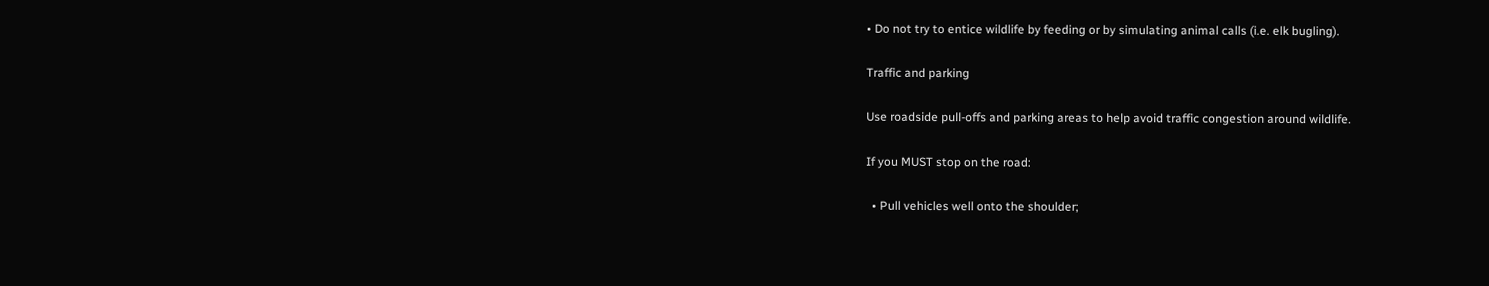• Do not try to entice wildlife by feeding or by simulating animal calls (i.e. elk bugling).

Traffic and parking

Use roadside pull-offs and parking areas to help avoid traffic congestion around wildlife.

If you MUST stop on the road:

  • Pull vehicles well onto the shoulder;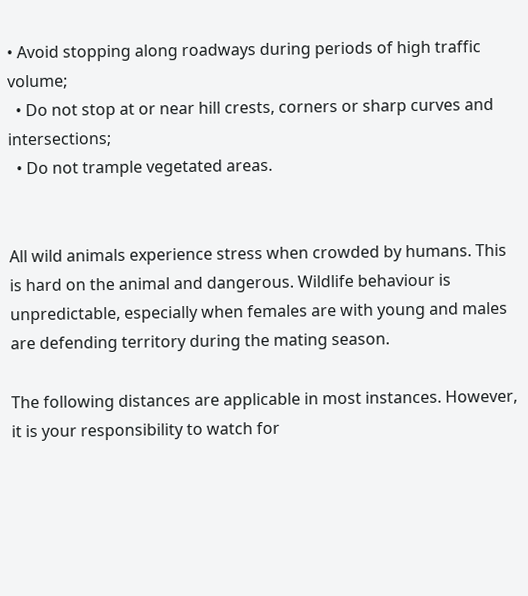• Avoid stopping along roadways during periods of high traffic volume;
  • Do not stop at or near hill crests, corners or sharp curves and intersections;
  • Do not trample vegetated areas.


All wild animals experience stress when crowded by humans. This is hard on the animal and dangerous. Wildlife behaviour is unpredictable, especially when females are with young and males are defending territory during the mating season.

The following distances are applicable in most instances. However, it is your responsibility to watch for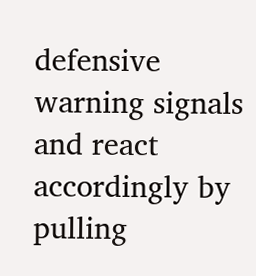defensive warning signals and react accordingly by pulling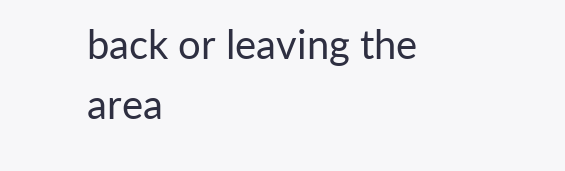back or leaving the area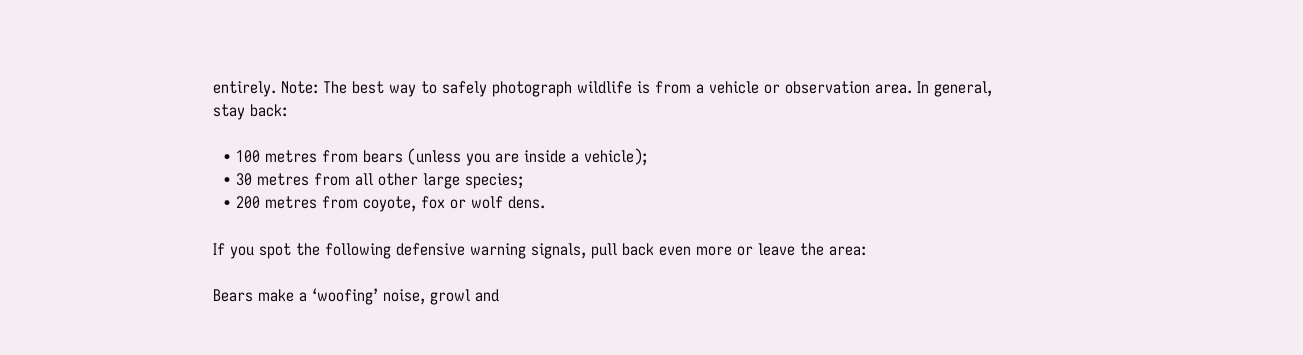entirely. Note: The best way to safely photograph wildlife is from a vehicle or observation area. In general, stay back:

  • 100 metres from bears (unless you are inside a vehicle);
  • 30 metres from all other large species;
  • 200 metres from coyote, fox or wolf dens.

If you spot the following defensive warning signals, pull back even more or leave the area:

Bears make a ‘woofing’ noise, growl and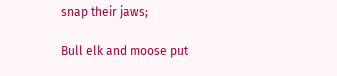snap their jaws;

Bull elk and moose put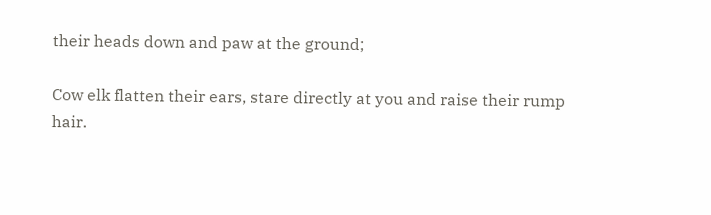their heads down and paw at the ground;

Cow elk flatten their ears, stare directly at you and raise their rump hair.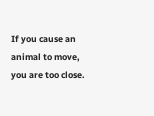If you cause an animal to move, you are too close.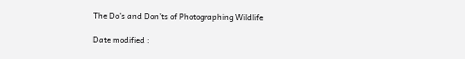The Do’s and Don’ts of Photographing Wildlife

Date modified :